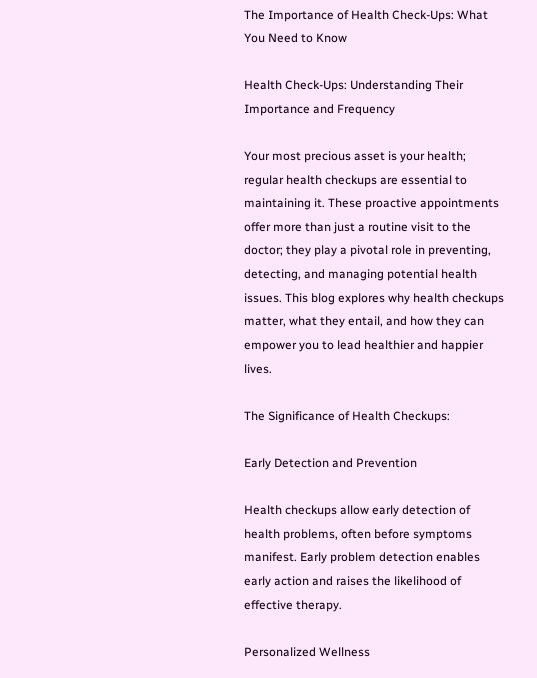The Importance of Health Check-Ups: What You Need to Know

Health Check-Ups: Understanding Their Importance and Frequency

Your most precious asset is your health; regular health checkups are essential to maintaining it. These proactive appointments offer more than just a routine visit to the doctor; they play a pivotal role in preventing, detecting, and managing potential health issues. This blog explores why health checkups matter, what they entail, and how they can empower you to lead healthier and happier lives.

The Significance of Health Checkups:

Early Detection and Prevention

Health checkups allow early detection of health problems, often before symptoms manifest. Early problem detection enables early action and raises the likelihood of effective therapy.

Personalized Wellness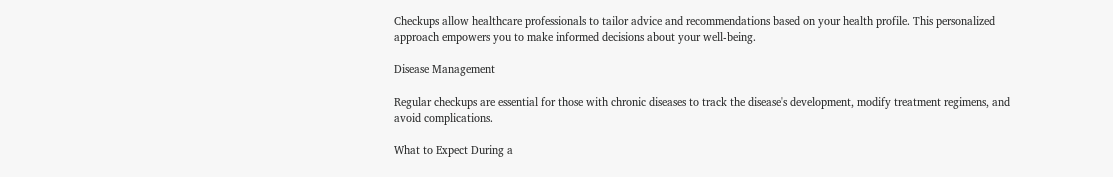Checkups allow healthcare professionals to tailor advice and recommendations based on your health profile. This personalized approach empowers you to make informed decisions about your well-being.

Disease Management

Regular checkups are essential for those with chronic diseases to track the disease's development, modify treatment regimens, and avoid complications.

What to Expect During a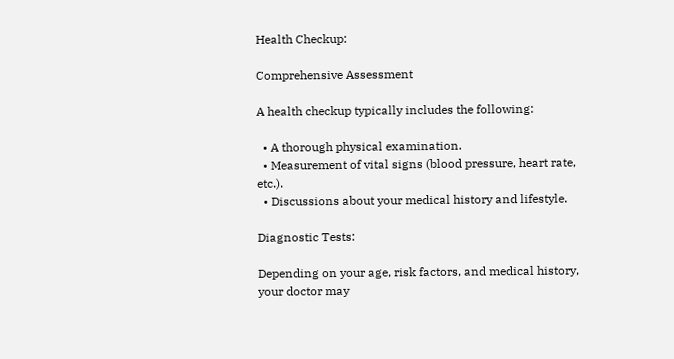Health Checkup:

Comprehensive Assessment

A health checkup typically includes the following:

  • A thorough physical examination.
  • Measurement of vital signs (blood pressure, heart rate, etc.).
  • Discussions about your medical history and lifestyle.

Diagnostic Tests:

Depending on your age, risk factors, and medical history, your doctor may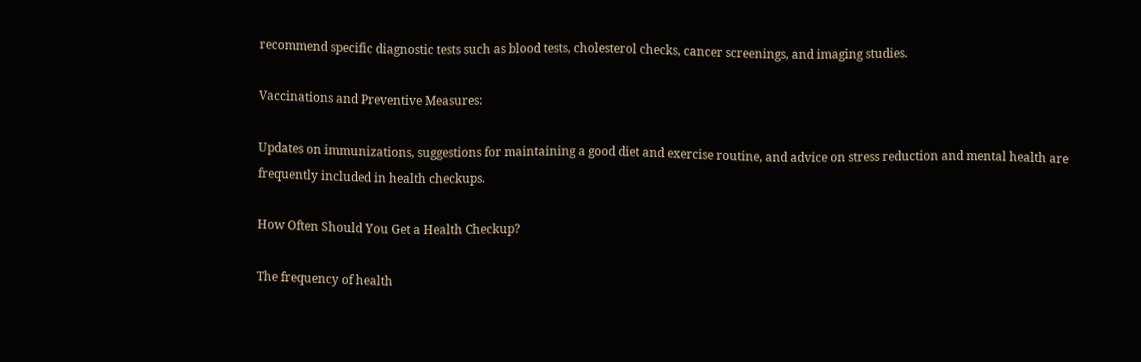recommend specific diagnostic tests such as blood tests, cholesterol checks, cancer screenings, and imaging studies.

Vaccinations and Preventive Measures:

Updates on immunizations, suggestions for maintaining a good diet and exercise routine, and advice on stress reduction and mental health are frequently included in health checkups.

How Often Should You Get a Health Checkup?

The frequency of health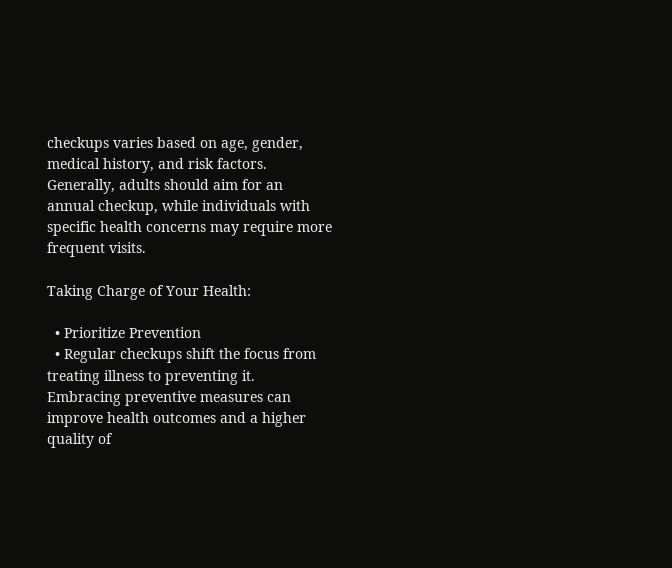checkups varies based on age, gender, medical history, and risk factors. Generally, adults should aim for an annual checkup, while individuals with specific health concerns may require more frequent visits.

Taking Charge of Your Health:

  • Prioritize Prevention
  • Regular checkups shift the focus from treating illness to preventing it. Embracing preventive measures can improve health outcomes and a higher quality of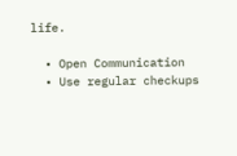life.

  • Open Communication
  • Use regular checkups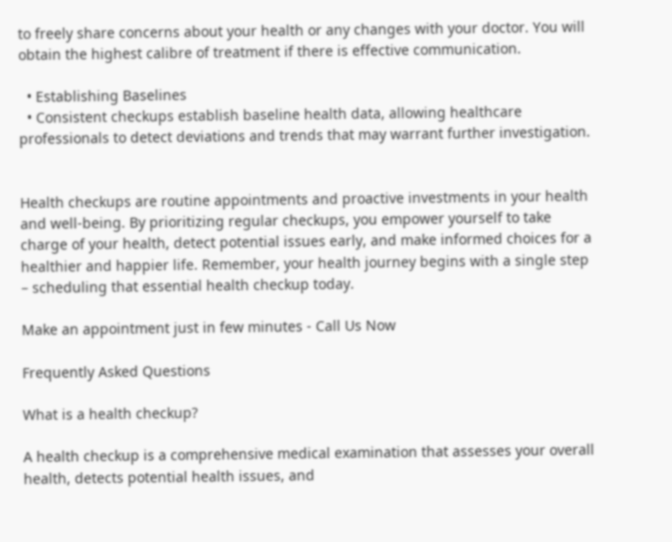to freely share concerns about your health or any changes with your doctor. You will obtain the highest calibre of treatment if there is effective communication.

  • Establishing Baselines
  • Consistent checkups establish baseline health data, allowing healthcare professionals to detect deviations and trends that may warrant further investigation.


Health checkups are routine appointments and proactive investments in your health and well-being. By prioritizing regular checkups, you empower yourself to take charge of your health, detect potential issues early, and make informed choices for a healthier and happier life. Remember, your health journey begins with a single step – scheduling that essential health checkup today.

Make an appointment just in few minutes - Call Us Now

Frequently Asked Questions

What is a health checkup?

A health checkup is a comprehensive medical examination that assesses your overall health, detects potential health issues, and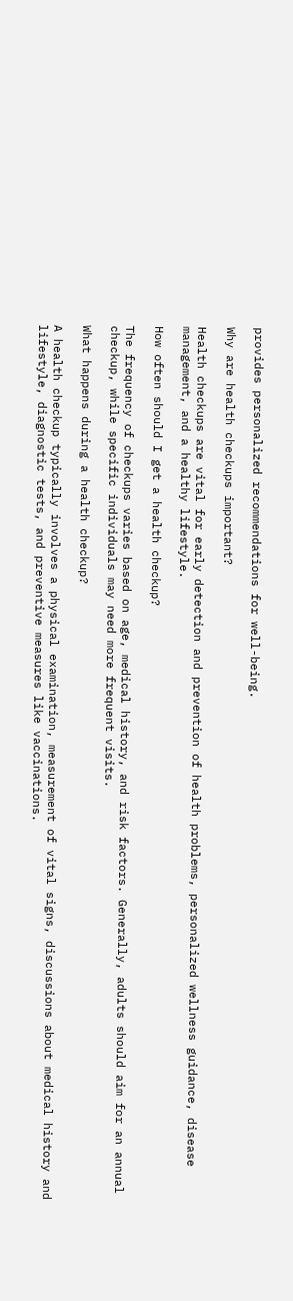provides personalized recommendations for well-being.

Why are health checkups important?

Health checkups are vital for early detection and prevention of health problems, personalized wellness guidance, disease management, and a healthy lifestyle.

How often should I get a health checkup?

The frequency of checkups varies based on age, medical history, and risk factors. Generally, adults should aim for an annual checkup, while specific individuals may need more frequent visits.

What happens during a health checkup?

A health checkup typically involves a physical examination, measurement of vital signs, discussions about medical history and lifestyle, diagnostic tests, and preventive measures like vaccinations.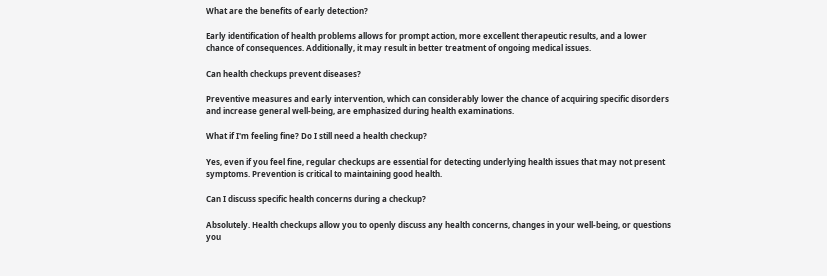What are the benefits of early detection?

Early identification of health problems allows for prompt action, more excellent therapeutic results, and a lower chance of consequences. Additionally, it may result in better treatment of ongoing medical issues.

Can health checkups prevent diseases?

Preventive measures and early intervention, which can considerably lower the chance of acquiring specific disorders and increase general well-being, are emphasized during health examinations.

What if I'm feeling fine? Do I still need a health checkup?

Yes, even if you feel fine, regular checkups are essential for detecting underlying health issues that may not present symptoms. Prevention is critical to maintaining good health.

Can I discuss specific health concerns during a checkup?

Absolutely. Health checkups allow you to openly discuss any health concerns, changes in your well-being, or questions you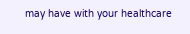may have with your healthcare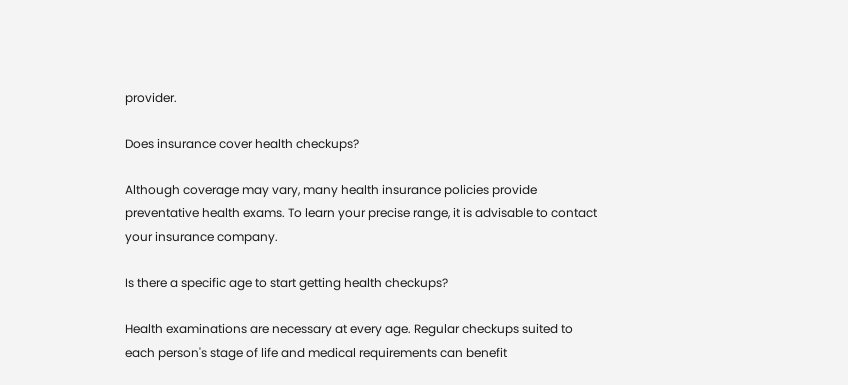provider.

Does insurance cover health checkups?

Although coverage may vary, many health insurance policies provide preventative health exams. To learn your precise range, it is advisable to contact your insurance company.

Is there a specific age to start getting health checkups?

Health examinations are necessary at every age. Regular checkups suited to each person's stage of life and medical requirements can benefit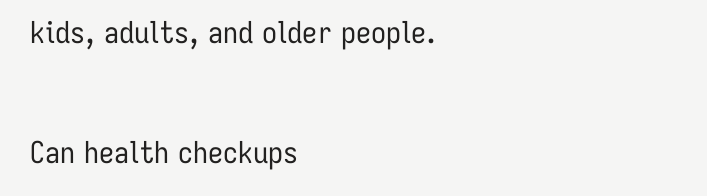kids, adults, and older people.

Can health checkups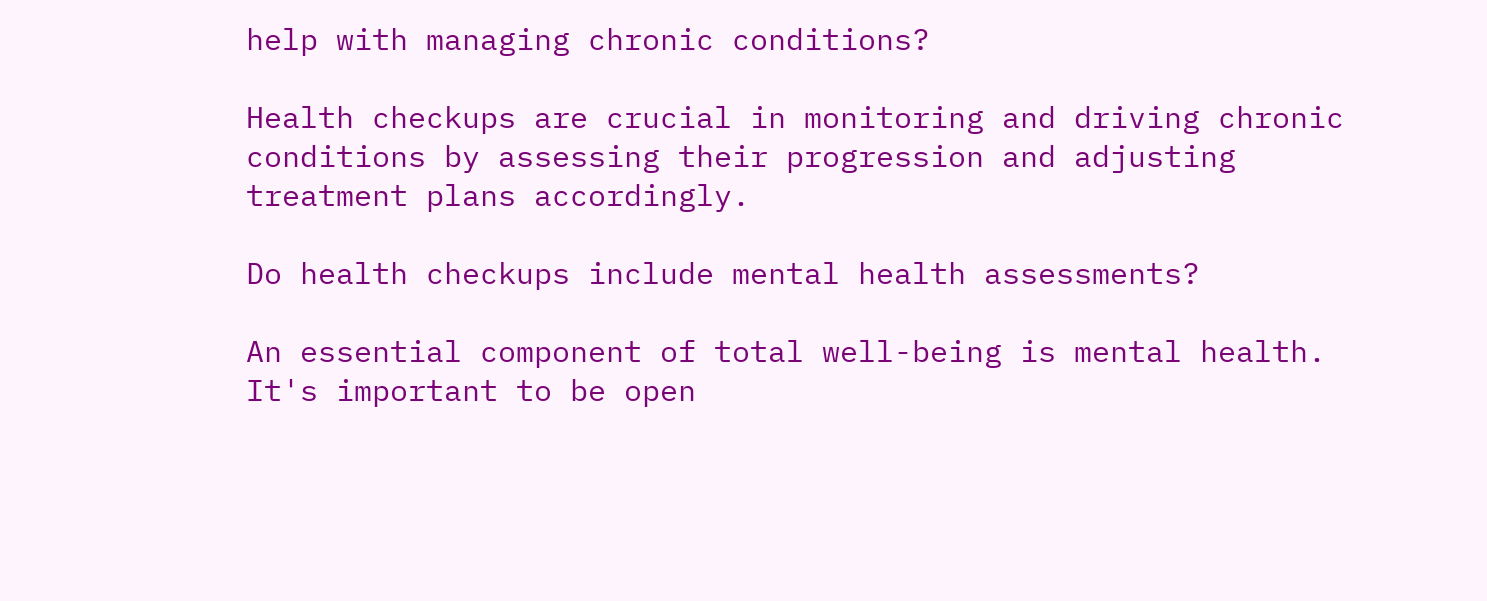help with managing chronic conditions?

Health checkups are crucial in monitoring and driving chronic conditions by assessing their progression and adjusting treatment plans accordingly.

Do health checkups include mental health assessments?

An essential component of total well-being is mental health. It's important to be open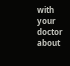with your doctor about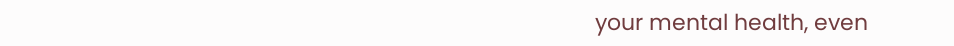your mental health, even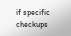if specific checkups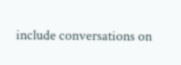include conversations on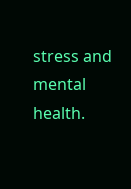stress and mental health.